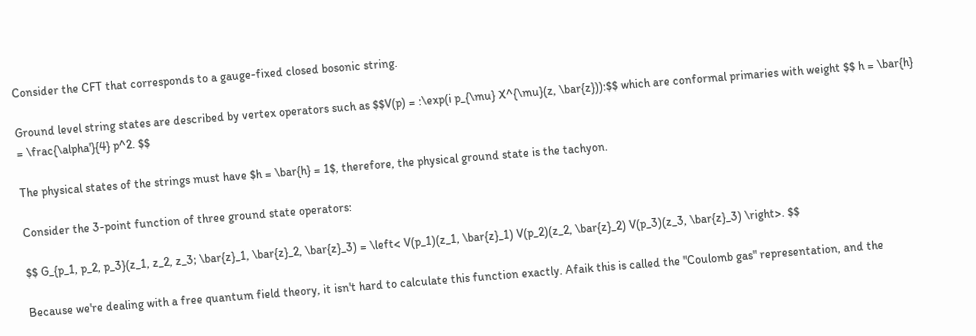Consider the CFT that corresponds to a gauge-fixed closed bosonic string.

Ground level string states are described by vertex operators such as $$V(p) = :\exp(i p_{\mu} X^{\mu}(z, \bar{z})):$$ which are conformal primaries with weight $$ h = \bar{h} = \frac{\alpha'}{4} p^2. $$

The physical states of the strings must have $h = \bar{h} = 1$, therefore, the physical ground state is the tachyon.

Consider the 3-point function of three ground state operators:

$$ G_{p_1, p_2, p_3}(z_1, z_2, z_3; \bar{z}_1, \bar{z}_2, \bar{z}_3) = \left< V(p_1)(z_1, \bar{z}_1) V(p_2)(z_2, \bar{z}_2) V(p_3)(z_3, \bar{z}_3) \right>. $$

Because we're dealing with a free quantum field theory, it isn't hard to calculate this function exactly. Afaik this is called the "Coulomb gas" representation, and the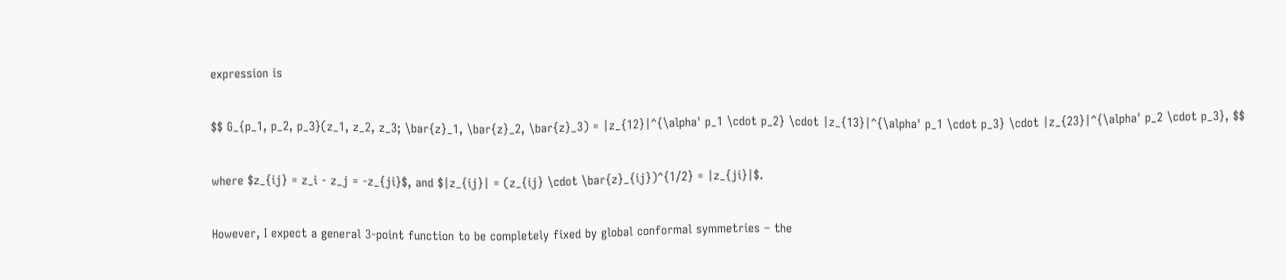expression is

$$ G_{p_1, p_2, p_3}(z_1, z_2, z_3; \bar{z}_1, \bar{z}_2, \bar{z}_3) = |z_{12}|^{\alpha' p_1 \cdot p_2} \cdot |z_{13}|^{\alpha' p_1 \cdot p_3} \cdot |z_{23}|^{\alpha' p_2 \cdot p_3}, $$

where $z_{ij} = z_i - z_j = -z_{ji}$, and $|z_{ij}| = (z_{ij} \cdot \bar{z}_{ij})^{1/2} = |z_{ji}|$.

However, I expect a general 3-point function to be completely fixed by global conformal symmetries – the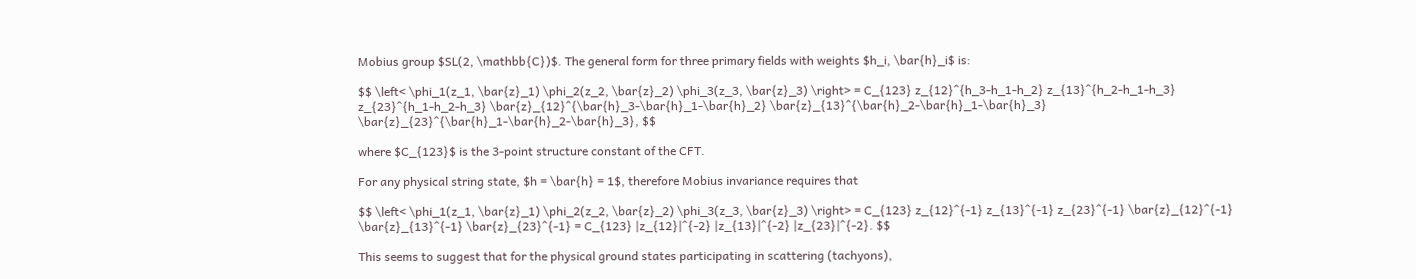Mobius group $SL(2, \mathbb{C})$. The general form for three primary fields with weights $h_i, \bar{h}_i$ is:

$$ \left< \phi_1(z_1, \bar{z}_1) \phi_2(z_2, \bar{z}_2) \phi_3(z_3, \bar{z}_3) \right> = C_{123} z_{12}^{h_3-h_1-h_2} z_{13}^{h_2-h_1-h_3} z_{23}^{h_1-h_2-h_3} \bar{z}_{12}^{\bar{h}_3-\bar{h}_1-\bar{h}_2} \bar{z}_{13}^{\bar{h}_2-\bar{h}_1-\bar{h}_3} \bar{z}_{23}^{\bar{h}_1-\bar{h}_2-\bar{h}_3}, $$

where $C_{123}$ is the 3-point structure constant of the CFT.

For any physical string state, $h = \bar{h} = 1$, therefore Mobius invariance requires that

$$ \left< \phi_1(z_1, \bar{z}_1) \phi_2(z_2, \bar{z}_2) \phi_3(z_3, \bar{z}_3) \right> = C_{123} z_{12}^{-1} z_{13}^{-1} z_{23}^{-1} \bar{z}_{12}^{-1} \bar{z}_{13}^{-1} \bar{z}_{23}^{-1} = C_{123} |z_{12}|^{-2} |z_{13}|^{-2} |z_{23}|^{-2}. $$

This seems to suggest that for the physical ground states participating in scattering (tachyons),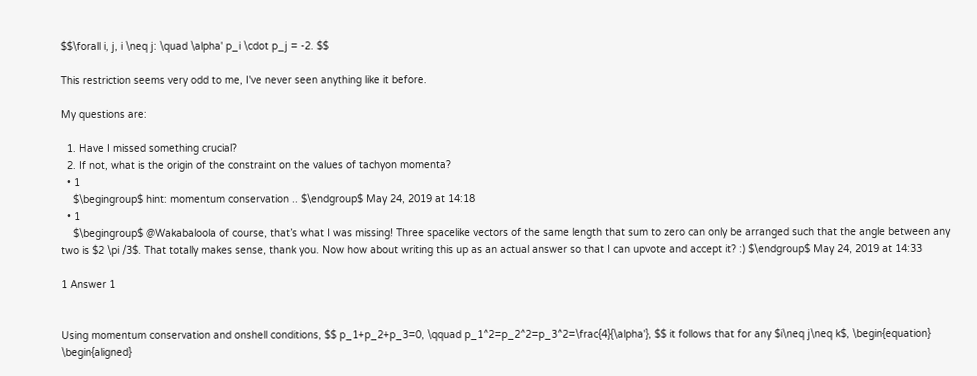$$\forall i, j, i \neq j: \quad \alpha' p_i \cdot p_j = -2. $$

This restriction seems very odd to me, I've never seen anything like it before.

My questions are:

  1. Have I missed something crucial?
  2. If not, what is the origin of the constraint on the values of tachyon momenta?
  • 1
    $\begingroup$ hint: momentum conservation .. $\endgroup$ May 24, 2019 at 14:18
  • 1
    $\begingroup$ @Wakabaloola of course, that’s what I was missing! Three spacelike vectors of the same length that sum to zero can only be arranged such that the angle between any two is $2 \pi /3$. That totally makes sense, thank you. Now how about writing this up as an actual answer so that I can upvote and accept it? :) $\endgroup$ May 24, 2019 at 14:33

1 Answer 1


Using momentum conservation and onshell conditions, $$ p_1+p_2+p_3=0, \qquad p_1^2=p_2^2=p_3^2=\frac{4}{\alpha'}, $$ it follows that for any $i\neq j\neq k$, \begin{equation} \begin{aligned}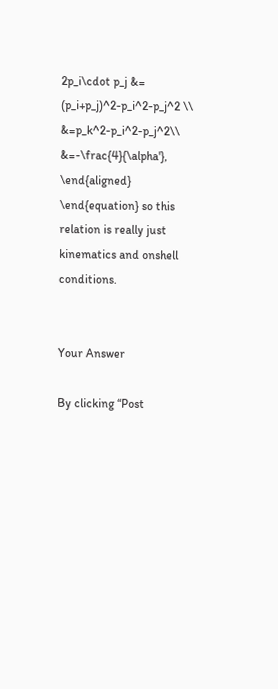2p_i\cdot p_j &= (p_i+p_j)^2-p_i^2-p_j^2 \\ &=p_k^2-p_i^2-p_j^2\\ &=-\frac{4}{\alpha'}, \end{aligned} \end{equation} so this relation is really just kinematics and onshell conditions.


Your Answer

By clicking “Post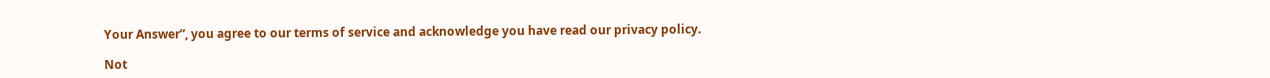Your Answer”, you agree to our terms of service and acknowledge you have read our privacy policy.

Not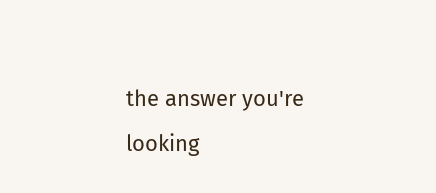the answer you're looking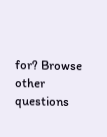for? Browse other questions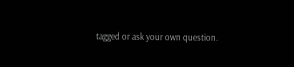tagged or ask your own question.